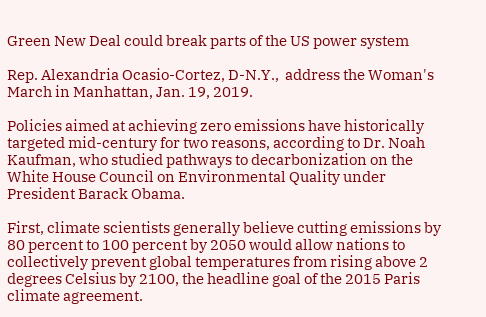Green New Deal could break parts of the US power system

Rep. Alexandria Ocasio-Cortez, D-N.Y.,  address the Woman's March in Manhattan, Jan. 19, 2019.

Policies aimed at achieving zero emissions have historically targeted mid-century for two reasons, according to Dr. Noah Kaufman, who studied pathways to decarbonization on the White House Council on Environmental Quality under President Barack Obama.

First, climate scientists generally believe cutting emissions by 80 percent to 100 percent by 2050 would allow nations to collectively prevent global temperatures from rising above 2 degrees Celsius by 2100, the headline goal of the 2015 Paris climate agreement.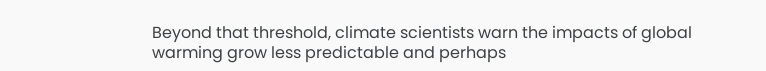Beyond that threshold, climate scientists warn the impacts of global warming grow less predictable and perhaps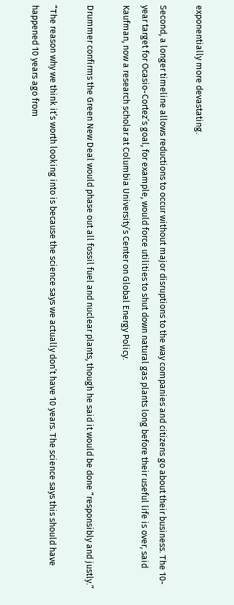exponentially more devastating.

Second, a longer timeline allows reductions to occur without major disruptions to the way companies and citizens go about their business. The 10-year target for Ocasio-Cortez’s goal, for example, would force utilities to shut down natural gas plants long before their useful life is over, said Kaufman, now a research scholar at Columbia University’s Center on Global Energy Policy.

Drummer confirms the Green New Deal would phase out all fossil fuel and nuclear plants, though he said it would be done “responsibly and justly.”

“The reason why we think it’s worth looking into is because the science says we actually don’t have 10 years. The science says this should have happened 10 years ago from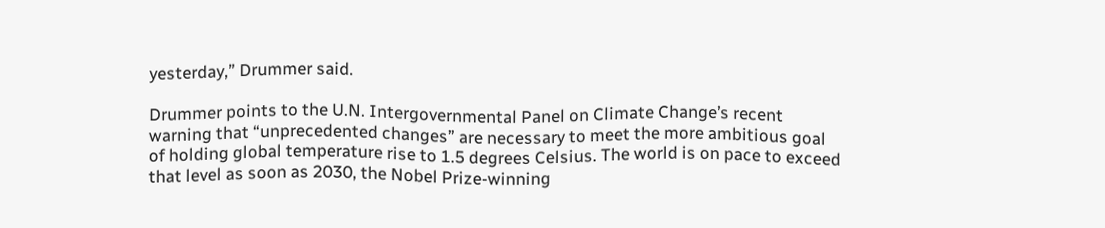yesterday,” Drummer said.

Drummer points to the U.N. Intergovernmental Panel on Climate Change’s recent warning that “unprecedented changes” are necessary to meet the more ambitious goal of holding global temperature rise to 1.5 degrees Celsius. The world is on pace to exceed that level as soon as 2030, the Nobel Prize-winning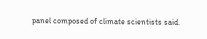panel composed of climate scientists said.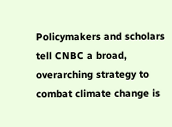Policymakers and scholars tell CNBC a broad, overarching strategy to combat climate change is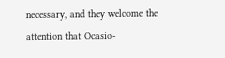necessary, and they welcome the attention that Ocasio-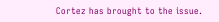Cortez has brought to the issue.